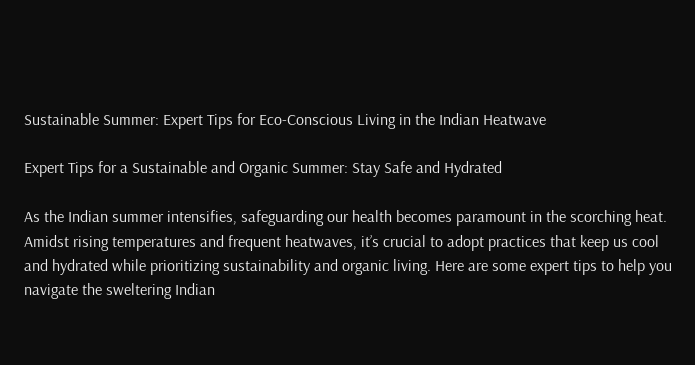Sustainable Summer: Expert Tips for Eco-Conscious Living in the Indian Heatwave

Expert Tips for a Sustainable and Organic Summer: Stay Safe and Hydrated

As the Indian summer intensifies, safeguarding our health becomes paramount in the scorching heat. Amidst rising temperatures and frequent heatwaves, it’s crucial to adopt practices that keep us cool and hydrated while prioritizing sustainability and organic living. Here are some expert tips to help you navigate the sweltering Indian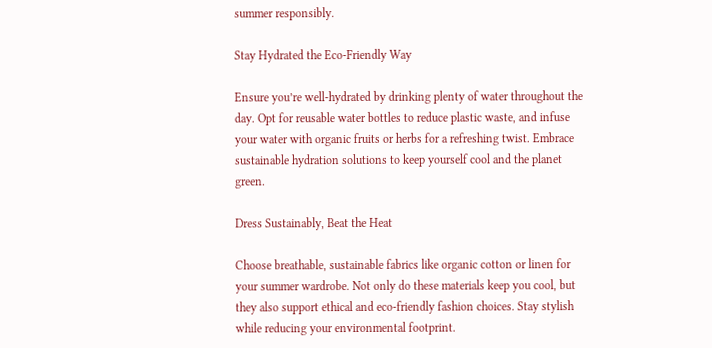summer responsibly.

Stay Hydrated the Eco-Friendly Way

Ensure you’re well-hydrated by drinking plenty of water throughout the day. Opt for reusable water bottles to reduce plastic waste, and infuse your water with organic fruits or herbs for a refreshing twist. Embrace sustainable hydration solutions to keep yourself cool and the planet green.

Dress Sustainably, Beat the Heat

Choose breathable, sustainable fabrics like organic cotton or linen for your summer wardrobe. Not only do these materials keep you cool, but they also support ethical and eco-friendly fashion choices. Stay stylish while reducing your environmental footprint.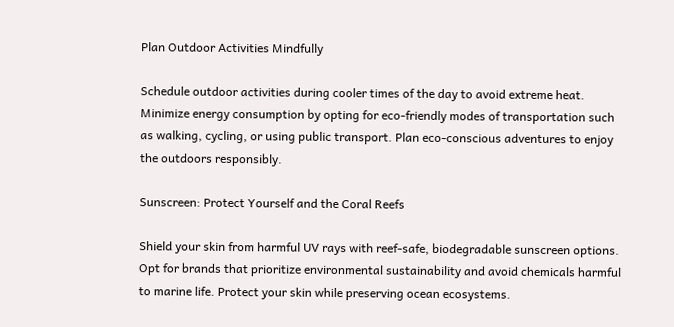Plan Outdoor Activities Mindfully

Schedule outdoor activities during cooler times of the day to avoid extreme heat. Minimize energy consumption by opting for eco-friendly modes of transportation such as walking, cycling, or using public transport. Plan eco-conscious adventures to enjoy the outdoors responsibly.

Sunscreen: Protect Yourself and the Coral Reefs

Shield your skin from harmful UV rays with reef-safe, biodegradable sunscreen options. Opt for brands that prioritize environmental sustainability and avoid chemicals harmful to marine life. Protect your skin while preserving ocean ecosystems.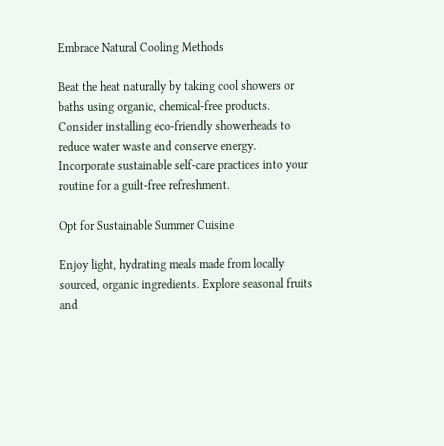Embrace Natural Cooling Methods

Beat the heat naturally by taking cool showers or baths using organic, chemical-free products. Consider installing eco-friendly showerheads to reduce water waste and conserve energy. Incorporate sustainable self-care practices into your routine for a guilt-free refreshment.

Opt for Sustainable Summer Cuisine

Enjoy light, hydrating meals made from locally sourced, organic ingredients. Explore seasonal fruits and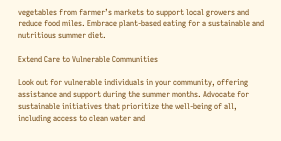vegetables from farmer’s markets to support local growers and reduce food miles. Embrace plant-based eating for a sustainable and nutritious summer diet.

Extend Care to Vulnerable Communities

Look out for vulnerable individuals in your community, offering assistance and support during the summer months. Advocate for sustainable initiatives that prioritize the well-being of all, including access to clean water and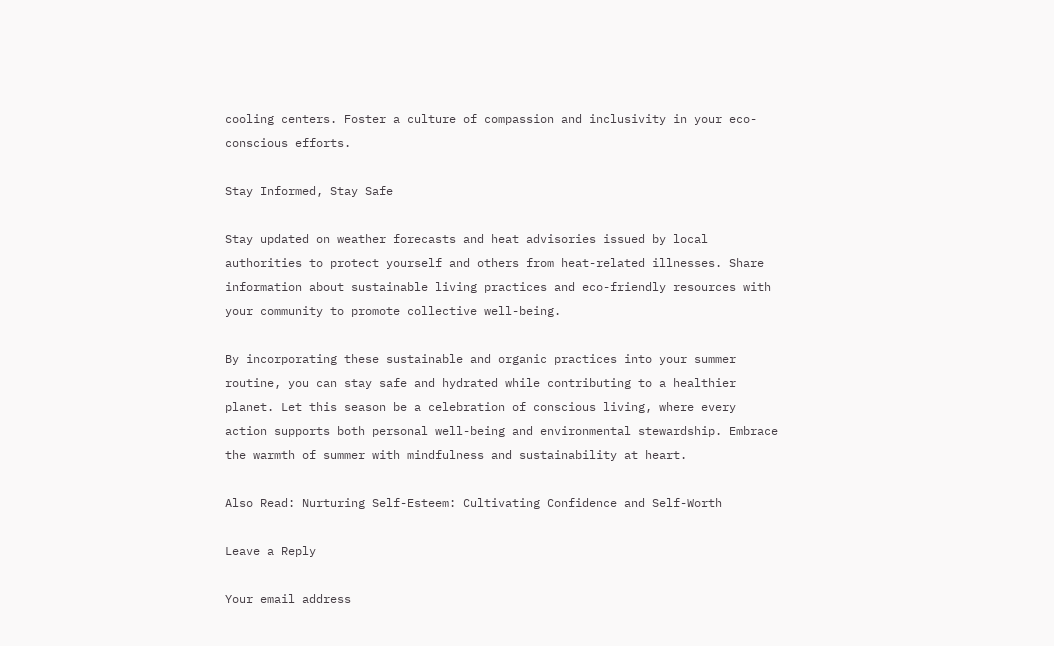cooling centers. Foster a culture of compassion and inclusivity in your eco-conscious efforts.

Stay Informed, Stay Safe

Stay updated on weather forecasts and heat advisories issued by local authorities to protect yourself and others from heat-related illnesses. Share information about sustainable living practices and eco-friendly resources with your community to promote collective well-being.

By incorporating these sustainable and organic practices into your summer routine, you can stay safe and hydrated while contributing to a healthier planet. Let this season be a celebration of conscious living, where every action supports both personal well-being and environmental stewardship. Embrace the warmth of summer with mindfulness and sustainability at heart.

Also Read: Nurturing Self-Esteem: Cultivating Confidence and Self-Worth

Leave a Reply

Your email address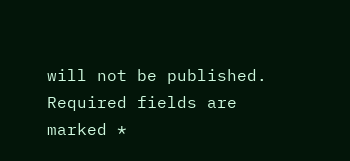will not be published. Required fields are marked *